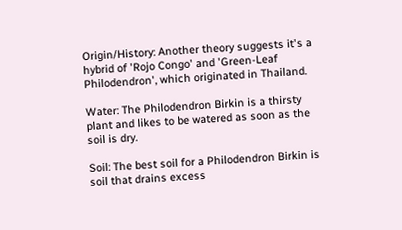Origin/History: Another theory suggests it's a hybrid of 'Rojo Congo' and 'Green-Leaf Philodendron', which originated in Thailand.

Water: The Philodendron Birkin is a thirsty plant and likes to be watered as soon as the soil is dry.

Soil: The best soil for a Philodendron Birkin is soil that drains excess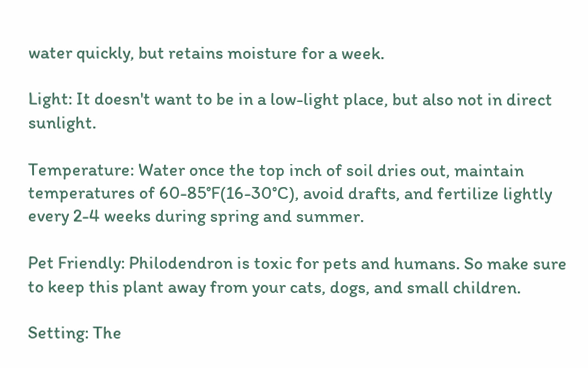water quickly, but retains moisture for a week.

Light: It doesn't want to be in a low-light place, but also not in direct sunlight.

Temperature: Water once the top inch of soil dries out, maintain temperatures of 60-85°F(16-30°C), avoid drafts, and fertilize lightly every 2-4 weeks during spring and summer.

Pet Friendly: Philodendron is toxic for pets and humans. So make sure to keep this plant away from your cats, dogs, and small children.

Setting: The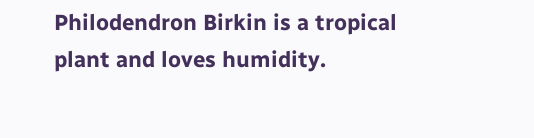Philodendron Birkin is a tropical plant and loves humidity.